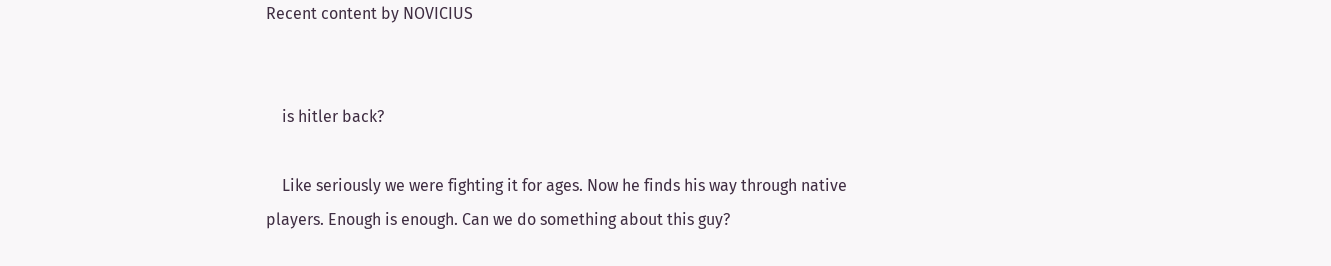Recent content by NOVICIUS


    is hitler back?

    Like seriously we were fighting it for ages. Now he finds his way through native players. Enough is enough. Can we do something about this guy?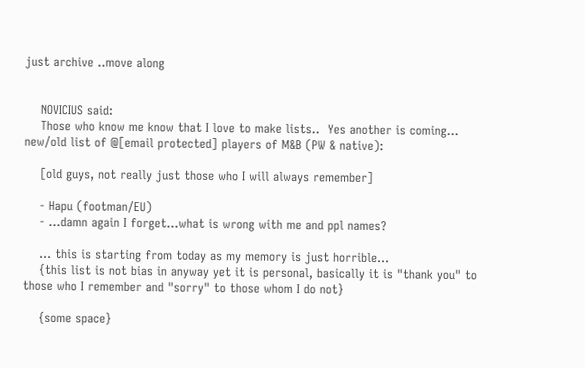just archive ..move along


    NOVICIUS said:
    Those who know me know that I love to make lists..  Yes another is coming... new/old list of @[email protected] players of M&B (PW & native):

    [old guys, not really just those who I will always remember]

    - Hapu (footman/EU)
    - ...damn again I forget...what is wrong with me and ppl names?

    ... this is starting from today as my memory is just horrible...
    {this list is not bias in anyway yet it is personal, basically it is "thank you" to those who I remember and "sorry" to those whom I do not}

    {some space}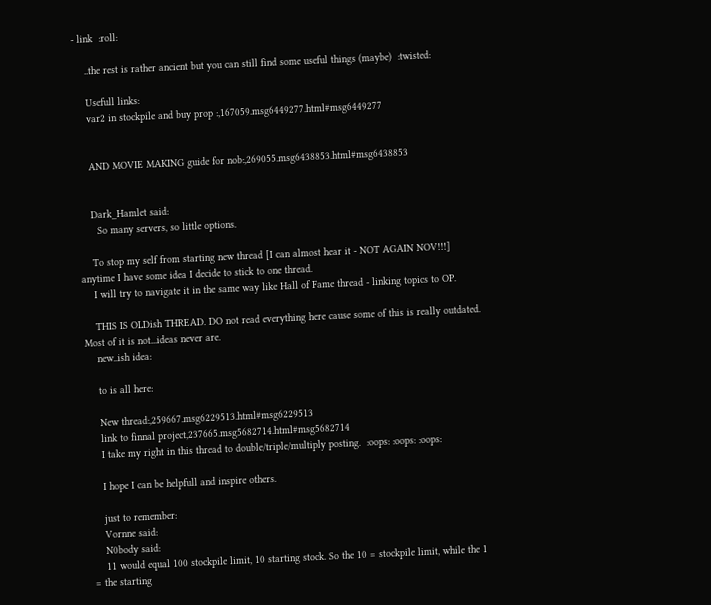- link  :roll:

    ..the rest is rather ancient but you can still find some useful things (maybe)  :twisted:

    Usefull links:
    var2 in stockpile and buy prop :,167059.msg6449277.html#msg6449277


    AND MOVIE MAKING guide for nob:,269055.msg6438853.html#msg6438853


    Dark_Hamlet said:
      So many servers, so little options.

    To stop my self from starting new thread [I can almost hear it - NOT AGAIN NOV!!!] anytime I have some idea I decide to stick to one thread.
    I will try to navigate it in the same way like Hall of Fame thread - linking topics to OP.

    THIS IS OLDish THREAD. DO not read everything here cause some of this is really outdated. Most of it is not...ideas never are.
    new..ish idea:

    to is all here:

    New thread:,259667.msg6229513.html#msg6229513
    link to finnal project,237665.msg5682714.html#msg5682714
    I take my right in this thread to double/triple/multiply posting.  :oops: :oops: :oops:

    I hope I can be helpfull and inspire others.

    just to remember:
    Vornne said:
    N0body said:
    11 would equal 100 stockpile limit, 10 starting stock. So the 10 = stockpile limit, while the 1 = the starting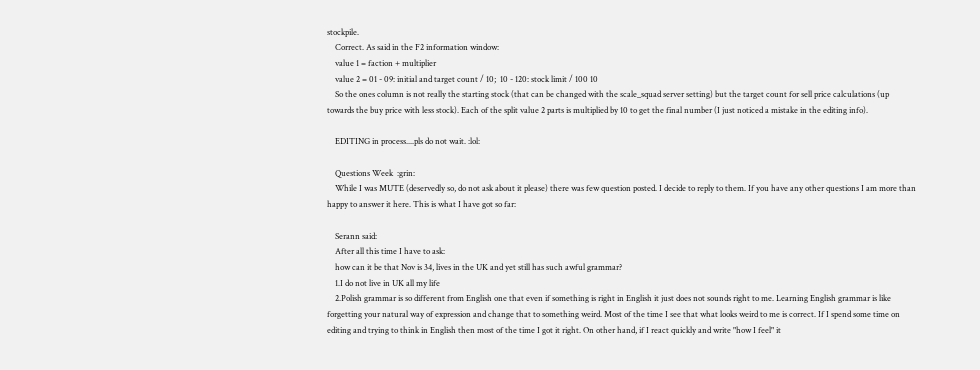stockpile.
    Correct. As said in the F2 information window:
    value 1 = faction + multiplier
    value 2 = 01 - 09: initial and target count / 10;  10 - 120: stock limit / 100 10
    So the ones column is not really the starting stock (that can be changed with the scale_squad server setting) but the target count for sell price calculations (up towards the buy price with less stock). Each of the split value 2 parts is multiplied by 10 to get the final number (I just noticed a mistake in the editing info).

    EDITING in process....pls do not wait. :lol:

    Questions Week  :grin:
    While I was MUTE (deservedly so, do not ask about it please) there was few question posted. I decide to reply to them. If you have any other questions I am more than happy to answer it here. This is what I have got so far:

    Serann said:
    After all this time I have to ask:
    how can it be that Nov is 34, lives in the UK and yet still has such awful grammar?
    1.I do not live in UK all my life
    2.Polish grammar is so different from English one that even if something is right in English it just does not sounds right to me. Learning English grammar is like forgetting your natural way of expression and change that to something weird. Most of the time I see that what looks weird to me is correct. If I spend some time on editing and trying to think in English then most of the time I got it right. On other hand, if I react quickly and write "how I feel" it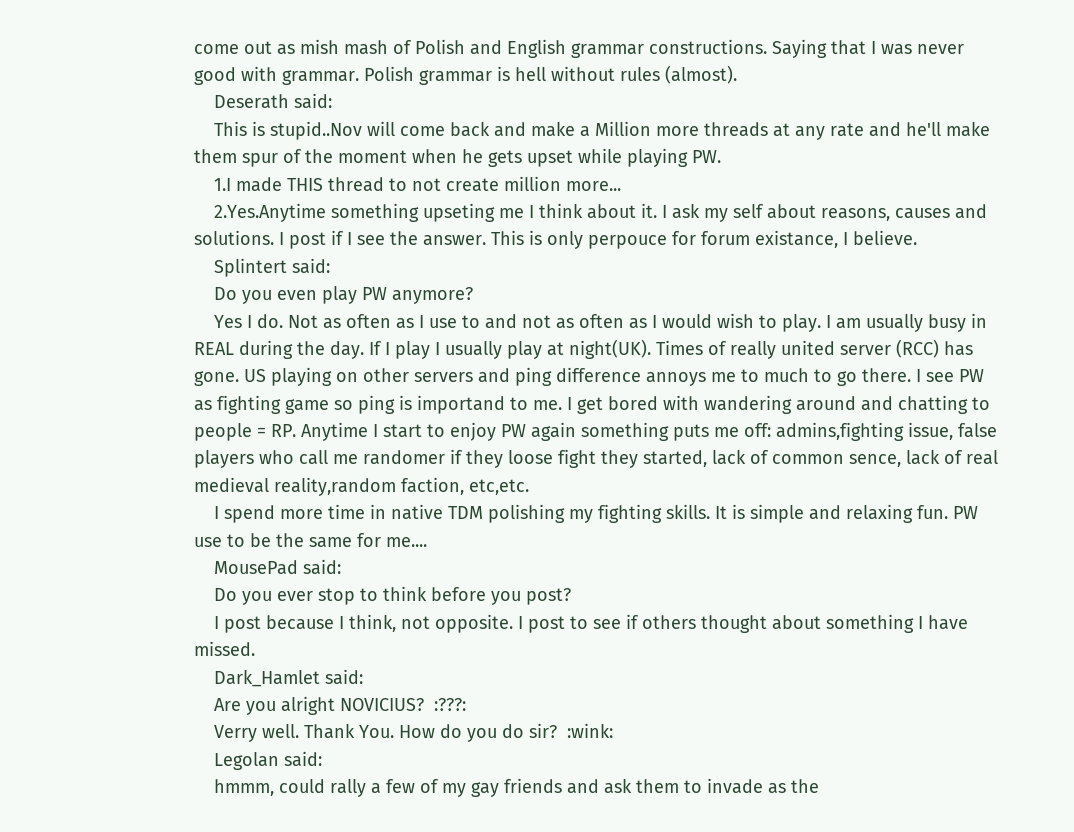come out as mish mash of Polish and English grammar constructions. Saying that I was never good with grammar. Polish grammar is hell without rules (almost).
    Deserath said:
    This is stupid..Nov will come back and make a Million more threads at any rate and he'll make them spur of the moment when he gets upset while playing PW.
    1.I made THIS thread to not create million more...
    2.Yes.Anytime something upseting me I think about it. I ask my self about reasons, causes and solutions. I post if I see the answer. This is only perpouce for forum existance, I believe.
    Splintert said:
    Do you even play PW anymore?
    Yes I do. Not as often as I use to and not as often as I would wish to play. I am usually busy in REAL during the day. If I play I usually play at night(UK). Times of really united server (RCC) has gone. US playing on other servers and ping difference annoys me to much to go there. I see PW as fighting game so ping is importand to me. I get bored with wandering around and chatting to people = RP. Anytime I start to enjoy PW again something puts me off: admins,fighting issue, false players who call me randomer if they loose fight they started, lack of common sence, lack of real medieval reality,random faction, etc,etc.
    I spend more time in native TDM polishing my fighting skills. It is simple and relaxing fun. PW use to be the same for me....
    MousePad said:
    Do you ever stop to think before you post?
    I post because I think, not opposite. I post to see if others thought about something I have missed.
    Dark_Hamlet said:
    Are you alright NOVICIUS?  :???:
    Verry well. Thank You. How do you do sir?  :wink:
    Legolan said:
    hmmm, could rally a few of my gay friends and ask them to invade as the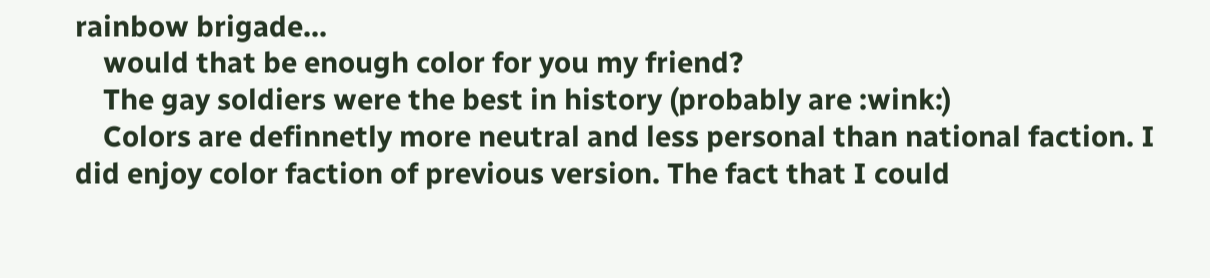rainbow brigade...
    would that be enough color for you my friend?
    The gay soldiers were the best in history (probably are :wink:)
    Colors are definnetly more neutral and less personal than national faction. I did enjoy color faction of previous version. The fact that I could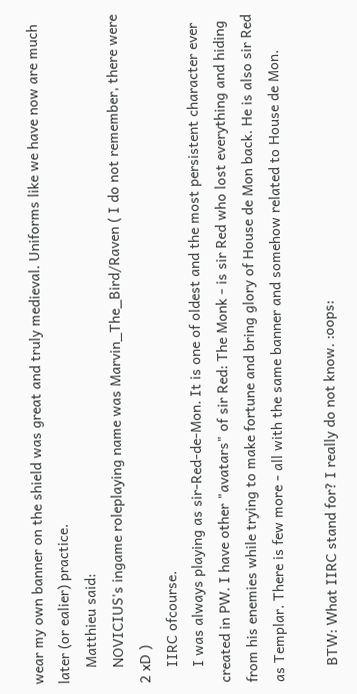wear my own banner on the shield was great and truly medieval. Uniforms like we have now are much later (or ealier) practice.
    Matthieu said:
    NOVICIUS's ingame roleplaying name was Marvin_The_Bird/Raven ( I do not remember, there were 2 xD )
    IIRC ofcourse.
    I was always playing as sir-Red-de-Mon. It is one of oldest and the most persistent character ever created in PW. I have other "avatars" of sir Red: The Monk - is sir Red who lost everything and hiding from his enemies while trying to make fortune and bring glory of House de Mon back. He is also sir Red as Templar. There is few more - all with the same banner and somehow related to House de Mon.

    BTW: What IIRC stand for? I really do not know. :oops: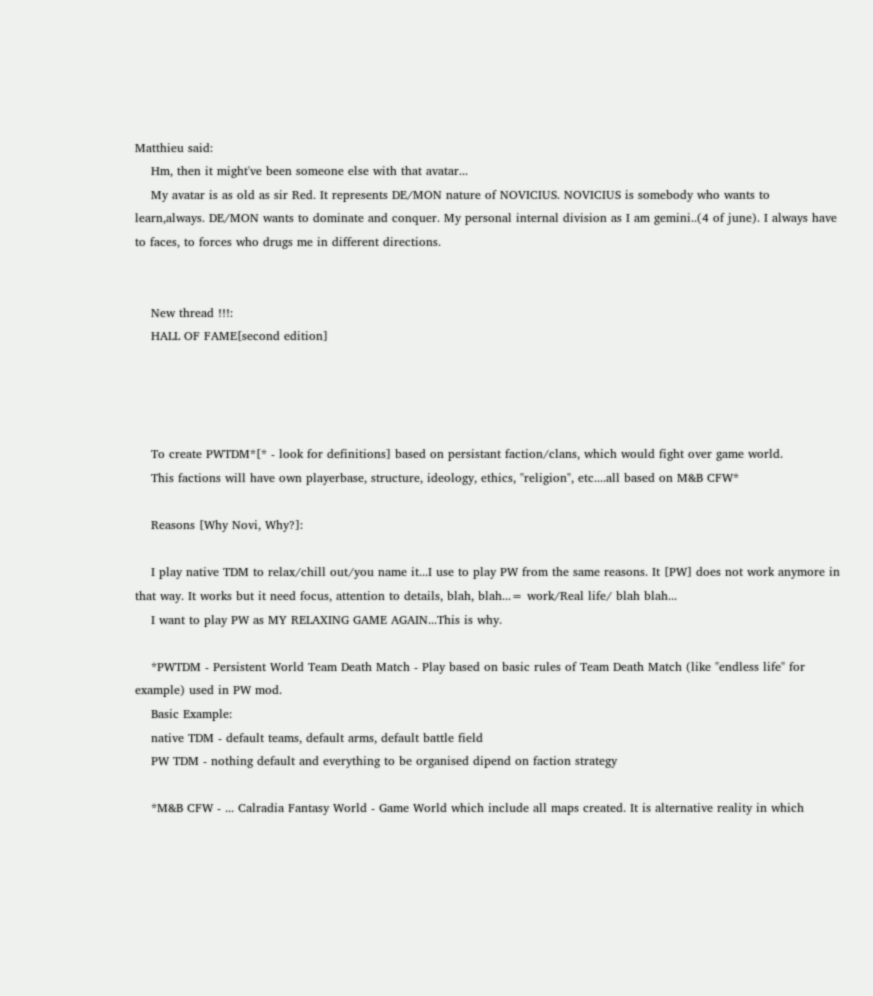Matthieu said:
    Hm, then it might've been someone else with that avatar...
    My avatar is as old as sir Red. It represents DE/MON nature of NOVICIUS. NOVICIUS is somebody who wants to learn,always. DE/MON wants to dominate and conquer. My personal internal division as I am gemini..(4 of june). I always have to faces, to forces who drugs me in different directions.


    New thread !!!:
    HALL OF FAME[second edition]




    To create PWTDM*[* - look for definitions] based on persistant faction/clans, which would fight over game world.
    This factions will have own playerbase, structure, ideology, ethics, "religion", etc....all based on M&B CFW*

    Reasons [Why Novi, Why?]:

    I play native TDM to relax/chill out/you name it...I use to play PW from the same reasons. It [PW] does not work anymore in that way. It works but it need focus, attention to details, blah, blah...= work/Real life/ blah blah...
    I want to play PW as MY RELAXING GAME AGAIN...This is why.

    *PWTDM - Persistent World Team Death Match - Play based on basic rules of Team Death Match (like "endless life" for example) used in PW mod.
    Basic Example:
    native TDM - default teams, default arms, default battle field
    PW TDM - nothing default and everything to be organised dipend on faction strategy

    *M&B CFW - ... Calradia Fantasy World - Game World which include all maps created. It is alternative reality in which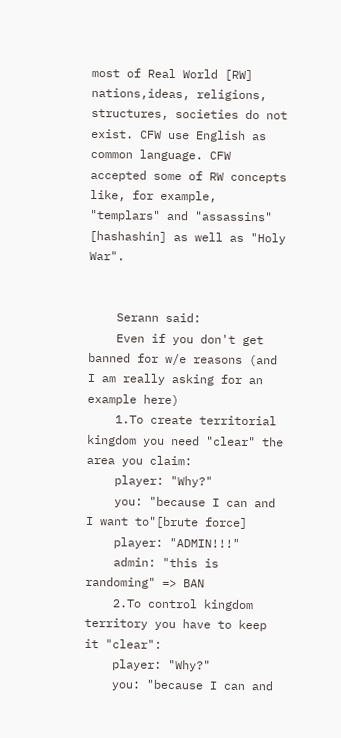most of Real World [RW] nations,ideas, religions, structures, societies do not exist. CFW use English as common language. CFW accepted some of RW concepts like, for example, "templars" and "assassins" [hashashin] as well as "Holy War".


    Serann said:
    Even if you don't get banned for w/e reasons (and I am really asking for an example here)
    1.To create territorial kingdom you need "clear" the area you claim:
    player: "Why?"
    you: "because I can and I want to"[brute force]
    player: "ADMIN!!!"
    admin: "this is randoming" => BAN
    2.To control kingdom territory you have to keep it "clear":
    player: "Why?"
    you: "because I can and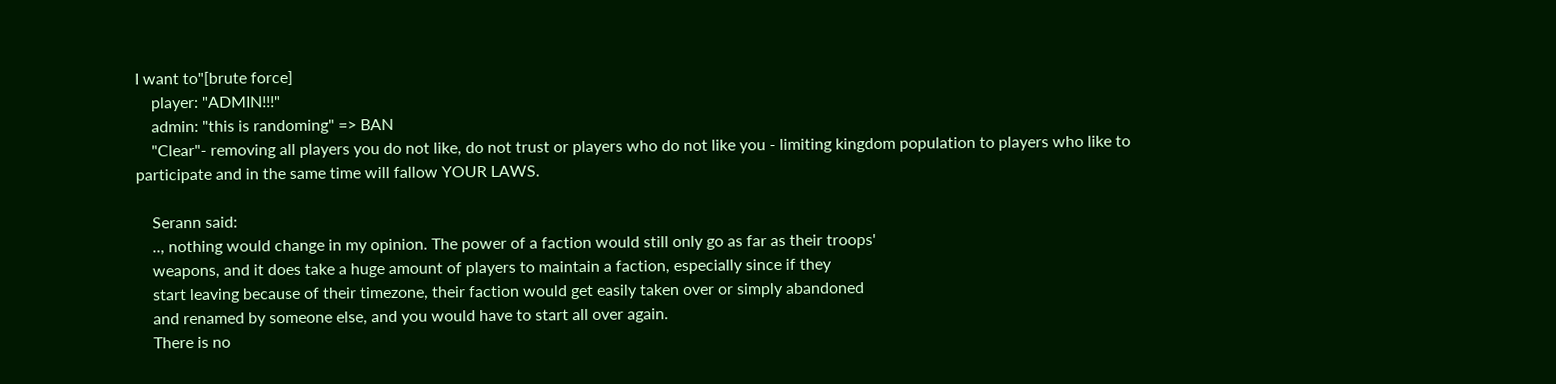I want to"[brute force]
    player: "ADMIN!!!"
    admin: "this is randoming" => BAN
    "Clear"- removing all players you do not like, do not trust or players who do not like you - limiting kingdom population to players who like to participate and in the same time will fallow YOUR LAWS.

    Serann said:
    .., nothing would change in my opinion. The power of a faction would still only go as far as their troops'
    weapons, and it does take a huge amount of players to maintain a faction, especially since if they
    start leaving because of their timezone, their faction would get easily taken over or simply abandoned
    and renamed by someone else, and you would have to start all over again.
    There is no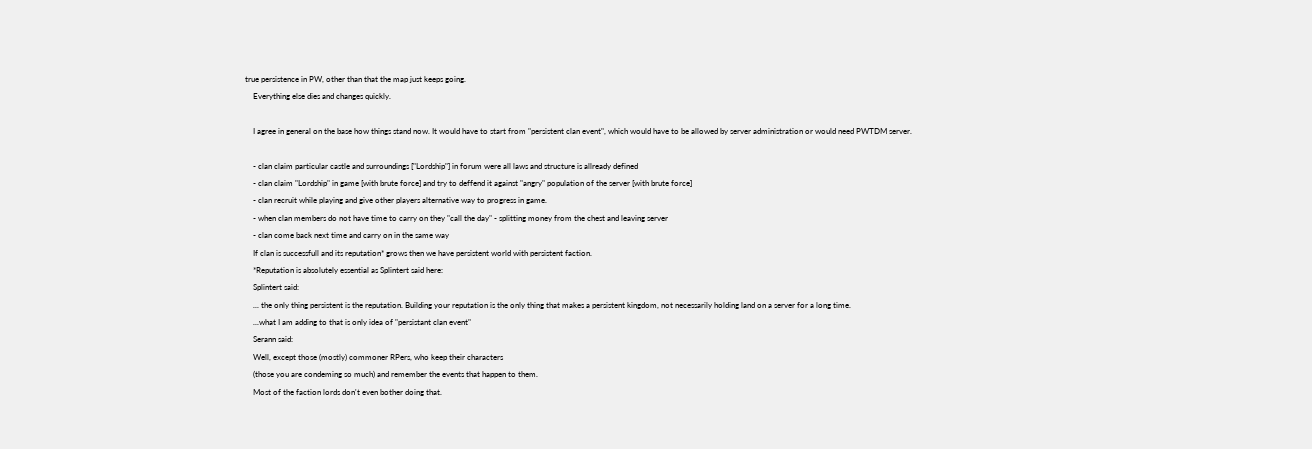true persistence in PW, other than that the map just keeps going.
    Everything else dies and changes quickly.

    I agree in general on the base how things stand now. It would have to start from "persistent clan event", which would have to be allowed by server administration or would need PWTDM server.

    - clan claim particular castle and surroundings ["Lordship"] in forum were all laws and structure is allready defined
    - clan claim "Lordship" in game [with brute force] and try to deffend it against "angry" population of the server [with brute force]
    - clan recruit while playing and give other players alternative way to progress in game.
    - when clan members do not have time to carry on they "call the day" - splitting money from the chest and leaving server
    - clan come back next time and carry on in the same way
    If clan is successfull and its reputation* grows then we have persistent world with persistent faction.
    *Reputation is absolutely essential as Splintert said here:
    Splintert said:
    ... the only thing persistent is the reputation. Building your reputation is the only thing that makes a persistent kingdom, not necessarily holding land on a server for a long time.
    ...what I am adding to that is only idea of "persistant clan event"
    Serann said:
    Well, except those (mostly) commoner RPers, who keep their characters
    (those you are condeming so much) and remember the events that happen to them.
    Most of the faction lords don't even bother doing that.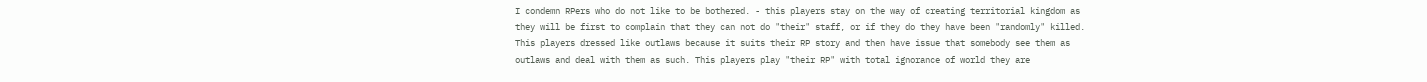I condemn RPers who do not like to be bothered. - this players stay on the way of creating territorial kingdom as they will be first to complain that they can not do "their" staff, or if they do they have been "randomly" killed. This players dressed like outlaws because it suits their RP story and then have issue that somebody see them as outlaws and deal with them as such. This players play "their RP" with total ignorance of world they are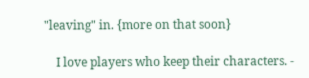"leaving" in. {more on that soon}

    I love players who keep their characters. -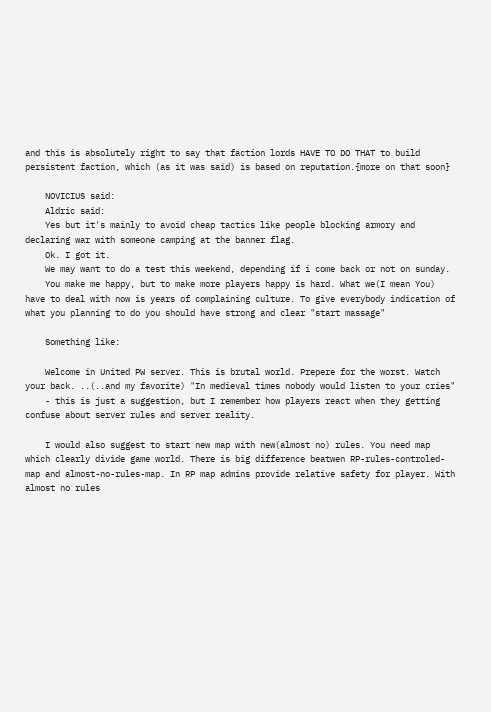and this is absolutely right to say that faction lords HAVE TO DO THAT to build persistent faction, which (as it was said) is based on reputation.{more on that soon}

    NOVICIUS said:
    Aldric said:
    Yes but it's mainly to avoid cheap tactics like people blocking armory and declaring war with someone camping at the banner flag.
    Ok. I got it.
    We may want to do a test this weekend, depending if i come back or not on sunday.
    You make me happy, but to make more players happy is hard. What we(I mean You) have to deal with now is years of complaining culture. To give everybody indication of what you planning to do you should have strong and clear "start massage"

    Something like:

    Welcome in United PW server. This is brutal world. Prepere for the worst. Watch your back. ..(..and my favorite) "In medieval times nobody would listen to your cries"
    - this is just a suggestion, but I remember how players react when they getting confuse about server rules and server reality.

    I would also suggest to start new map with new(almost no) rules. You need map which clearly divide game world. There is big difference beatwen RP-rules-controled-map and almost-no-rules-map. In RP map admins provide relative safety for player. With almost no rules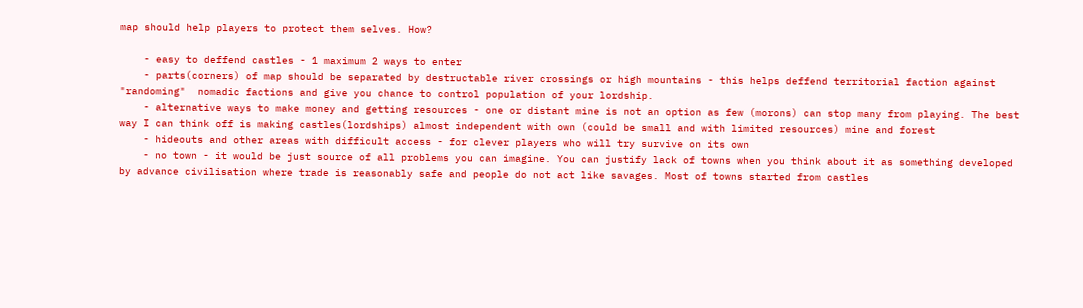map should help players to protect them selves. How?

    - easy to deffend castles - 1 maximum 2 ways to enter
    - parts(corners) of map should be separated by destructable river crossings or high mountains - this helps deffend territorial faction against "randoming"  nomadic factions and give you chance to control population of your lordship.
    - alternative ways to make money and getting resources - one or distant mine is not an option as few (morons) can stop many from playing. The best way I can think off is making castles(lordships) almost independent with own (could be small and with limited resources) mine and forest
    - hideouts and other areas with difficult access - for clever players who will try survive on its own
    - no town - it would be just source of all problems you can imagine. You can justify lack of towns when you think about it as something developed by advance civilisation where trade is reasonably safe and people do not act like savages. Most of towns started from castles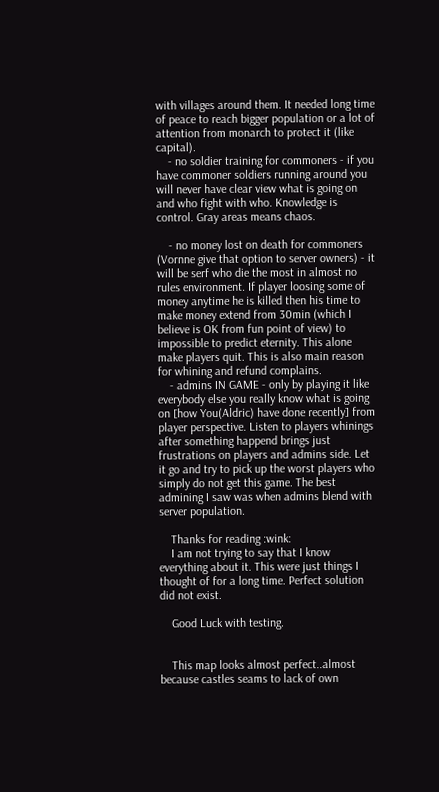with villages around them. It needed long time of peace to reach bigger population or a lot of attention from monarch to protect it (like capital).
    - no soldier training for commoners - if you have commoner soldiers running around you will never have clear view what is going on and who fight with who. Knowledge is control. Gray areas means chaos.

    - no money lost on death for commoners (Vornne give that option to server owners) - it will be serf who die the most in almost no rules environment. If player loosing some of money anytime he is killed then his time to make money extend from 30min (which I believe is OK from fun point of view) to impossible to predict eternity. This alone make players quit. This is also main reason for whining and refund complains.
    - admins IN GAME - only by playing it like everybody else you really know what is going on [how You(Aldric) have done recently] from player perspective. Listen to players whinings after something happend brings just frustrations on players and admins side. Let it go and try to pick up the worst players who simply do not get this game. The best admining I saw was when admins blend with server population.

    Thanks for reading :wink:
    I am not trying to say that I know everything about it. This were just things I thought of for a long time. Perfect solution did not exist.

    Good Luck with testing.


    This map looks almost perfect..almost because castles seams to lack of own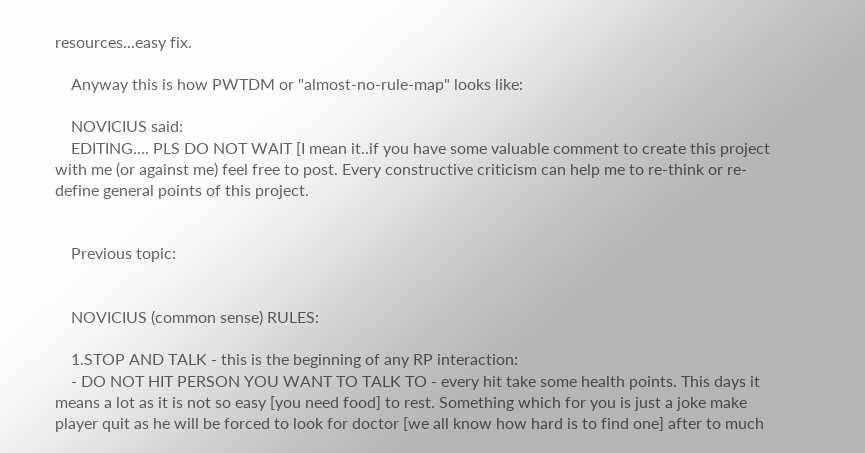resources...easy fix.

    Anyway this is how PWTDM or "almost-no-rule-map" looks like:

    NOVICIUS said:
    EDITING.... PLS DO NOT WAIT [I mean it..if you have some valuable comment to create this project with me (or against me) feel free to post. Every constructive criticism can help me to re-think or re-define general points of this project.


    Previous topic:


    NOVICIUS (common sense) RULES:

    1.STOP AND TALK - this is the beginning of any RP interaction:
    - DO NOT HIT PERSON YOU WANT TO TALK TO - every hit take some health points. This days it means a lot as it is not so easy [you need food] to rest. Something which for you is just a joke make player quit as he will be forced to look for doctor [we all know how hard is to find one] after to much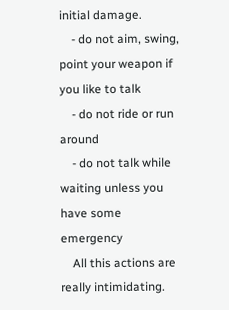initial damage.
    - do not aim, swing, point your weapon if you like to talk
    - do not ride or run around
    - do not talk while waiting unless you have some emergency
    All this actions are really intimidating.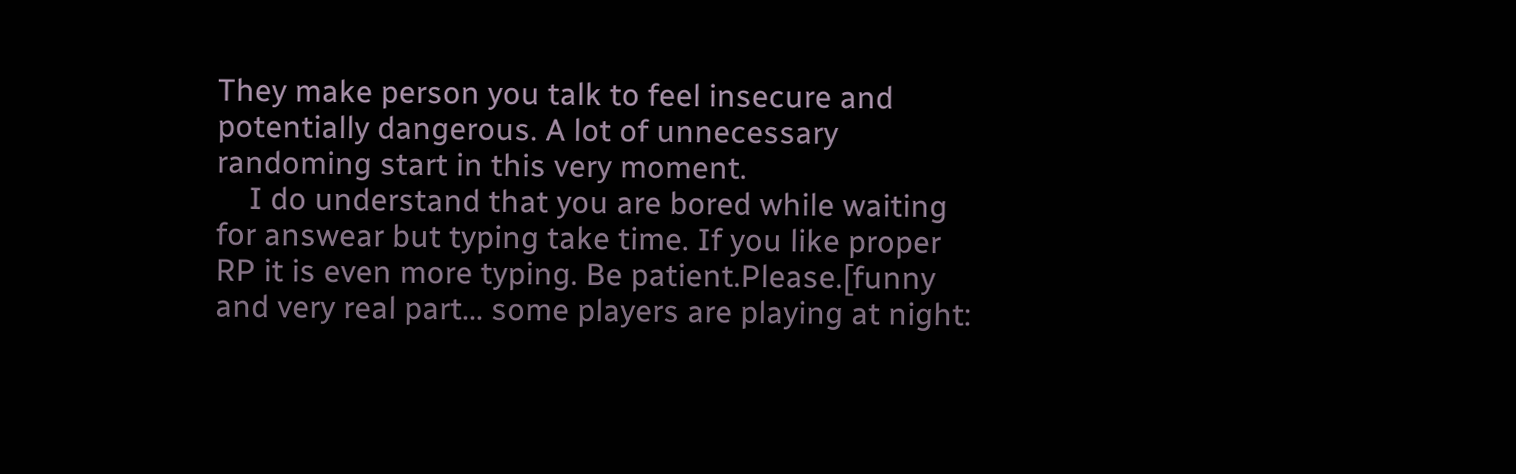They make person you talk to feel insecure and potentially dangerous. A lot of unnecessary randoming start in this very moment.
    I do understand that you are bored while waiting for answear but typing take time. If you like proper RP it is even more typing. Be patient.Please.[funny and very real part... some players are playing at night: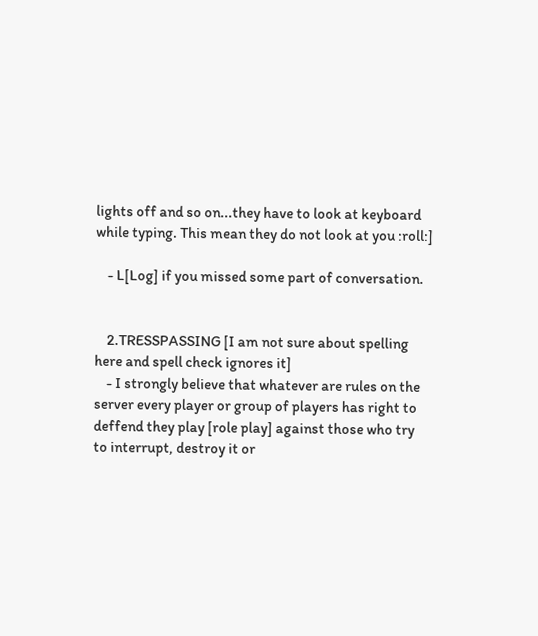lights off and so on...they have to look at keyboard while typing. This mean they do not look at you :roll:]

    - L[Log] if you missed some part of conversation.


    2.TRESSPASSING [I am not sure about spelling here and spell check ignores it]
    - I strongly believe that whatever are rules on the server every player or group of players has right to deffend they play [role play] against those who try to interrupt, destroy it or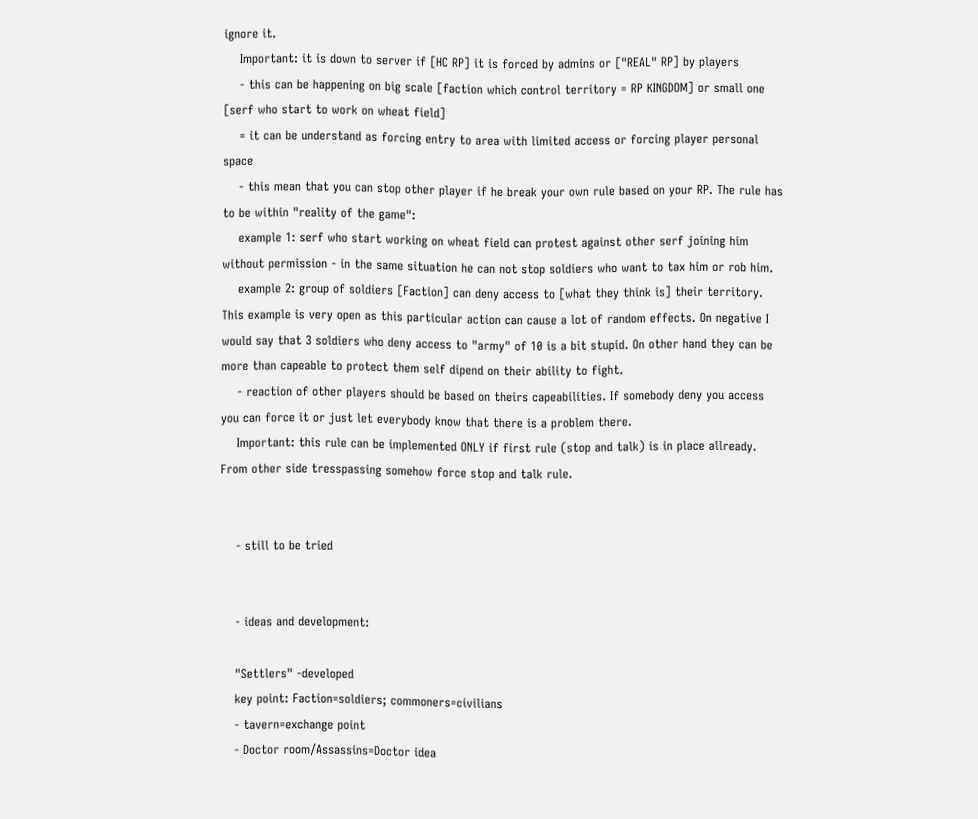ignore it.
    Important: it is down to server if [HC RP] it is forced by admins or ["REAL" RP] by players
    - this can be happening on big scale [faction which control territory = RP KINGDOM] or small one [serf who start to work on wheat field]
    = it can be understand as forcing entry to area with limited access or forcing player personal space
    - this mean that you can stop other player if he break your own rule based on your RP. The rule has to be within "reality of the game":
    example 1: serf who start working on wheat field can protest against other serf joining him without permission - in the same situation he can not stop soldiers who want to tax him or rob him.
    example 2: group of soldiers [Faction] can deny access to [what they think is] their territory. This example is very open as this particular action can cause a lot of random effects. On negative I would say that 3 soldiers who deny access to "army" of 10 is a bit stupid. On other hand they can be more than capeable to protect them self dipend on their ability to fight.
    - reaction of other players should be based on theirs capeabilities. If somebody deny you access you can force it or just let everybody know that there is a problem there.
    Important: this rule can be implemented ONLY if first rule (stop and talk) is in place allready. From other side tresspassing somehow force stop and talk rule.


    - still to be tried


    - ideas and development:

    "Settlers" -developed
    key point: Faction=soldiers; commoners=civilians
    - tavern=exchange point
    - Doctor room/Assassins=Doctor idea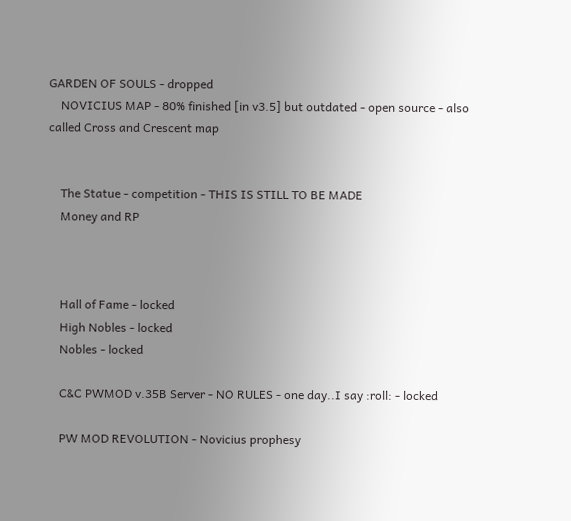GARDEN OF SOULS - dropped
    NOVICIUS MAP - 80% finished [in v3.5] but outdated - open source - also called Cross and Crescent map


    The Statue - competition - THIS IS STILL TO BE MADE
    Money and RP



    Hall of Fame - locked
    High Nobles - locked
    Nobles - locked

    C&C PWMOD v.35B Server - NO RULES - one day..I say :roll: - locked

    PW MOD REVOLUTION - Novicius prophesy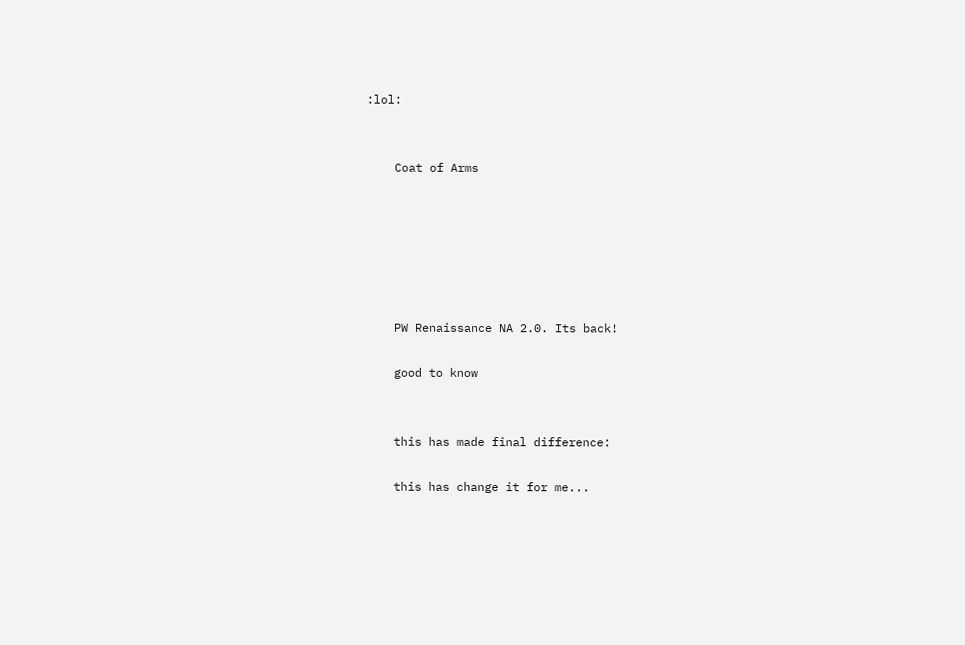:lol:


    Coat of Arms






    PW Renaissance NA 2.0. Its back!

    good to know


    this has made final difference:

    this has change it for me...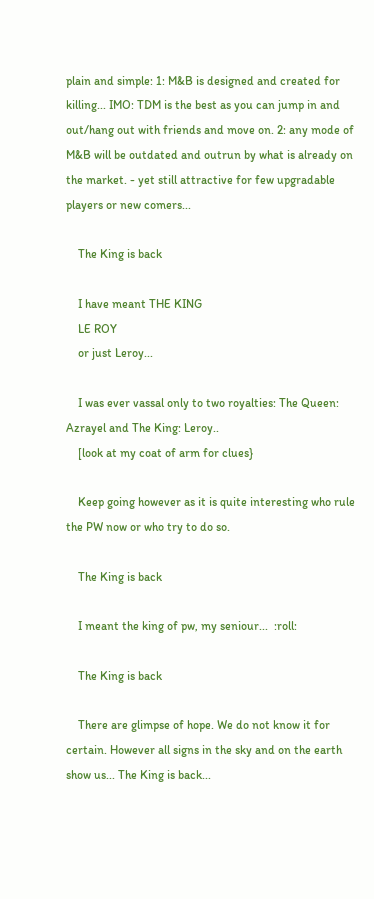plain and simple: 1: M&B is designed and created for killing... IMO: TDM is the best as you can jump in and out/hang out with friends and move on. 2: any mode of M&B will be outdated and outrun by what is already on the market. - yet still attractive for few upgradable players or new comers...

    The King is back

    I have meant THE KING
    LE ROY
    or just Leroy...

    I was ever vassal only to two royalties: The Queen: Azrayel and The King: Leroy..
    [look at my coat of arm for clues}

    Keep going however as it is quite interesting who rule the PW now or who try to do so.

    The King is back

    I meant the king of pw, my seniour...  :roll:

    The King is back

    There are glimpse of hope. We do not know it for certain. However all signs in the sky and on the earth show us... The King is back...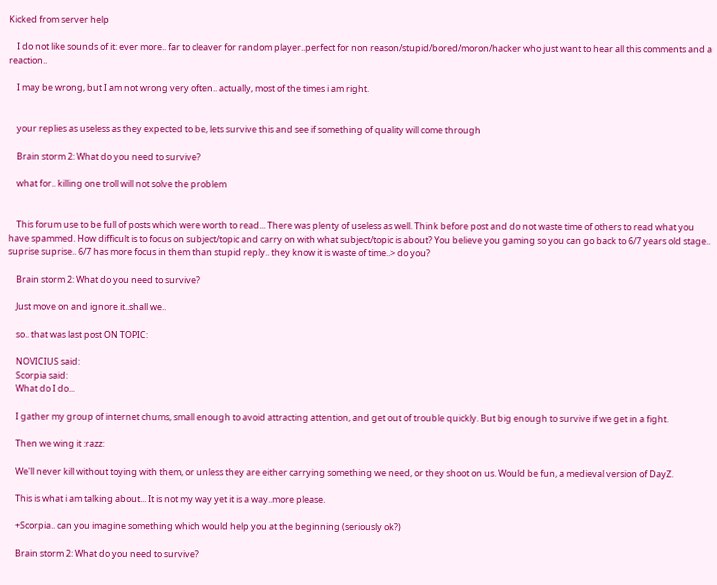Kicked from server help

    I do not like sounds of it: ever more.. far to cleaver for random player..perfect for non reason/stupid/bored/moron/hacker who just want to hear all this comments and a reaction..

    I may be wrong, but I am not wrong very often.. actually, most of the times i am right.


    your replies as useless as they expected to be, lets survive this and see if something of quality will come through

    Brain storm 2: What do you need to survive?

    what for.. killing one troll will not solve the problem


    This forum use to be full of posts which were worth to read... There was plenty of useless as well. Think before post and do not waste time of others to read what you have spammed. How difficult is to focus on subject/topic and carry on with what subject/topic is about? You believe you gaming so you can go back to 6/7 years old stage.. suprise suprise.. 6/7 has more focus in them than stupid reply.. they know it is waste of time..> do you?

    Brain storm 2: What do you need to survive?

    Just move on and ignore it..shall we..

    so.. that was last post ON TOPIC:

    NOVICIUS said:
    Scorpia said:
    What do I do...

    I gather my group of internet chums, small enough to avoid attracting attention, and get out of trouble quickly. But big enough to survive if we get in a fight.

    Then we wing it :razz:

    We'll never kill without toying with them, or unless they are either carrying something we need, or they shoot on us. Would be fun, a medieval version of DayZ.

    This is what i am talking about... It is not my way yet it is a way..more please.

    +Scorpia.. can you imagine something which would help you at the beginning (seriously ok?)

    Brain storm 2: What do you need to survive?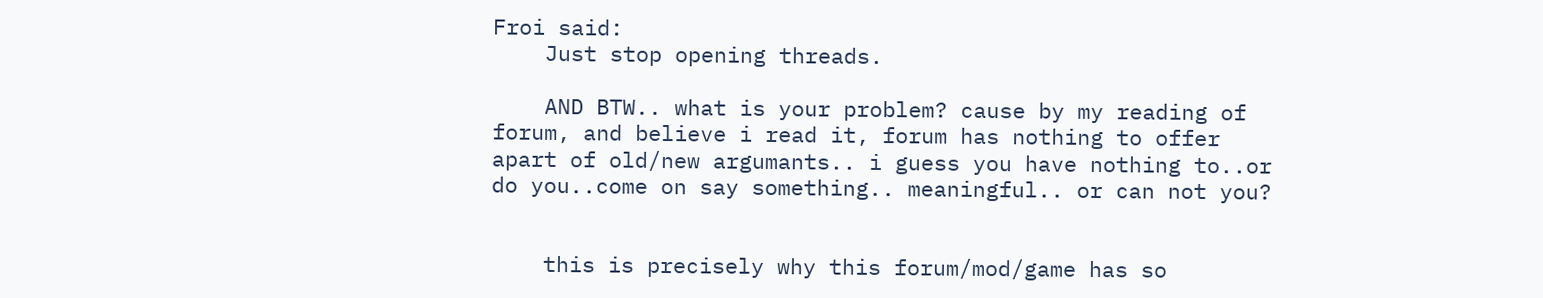Froi said:
    Just stop opening threads.

    AND BTW.. what is your problem? cause by my reading of forum, and believe i read it, forum has nothing to offer apart of old/new argumants.. i guess you have nothing to..or do you..come on say something.. meaningful.. or can not you?


    this is precisely why this forum/mod/game has so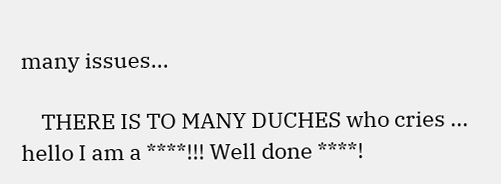many issues...

    THERE IS TO MANY DUCHES who cries ... hello I am a ****!!! Well done ****!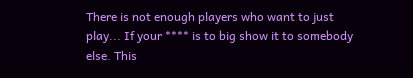There is not enough players who want to just play... If your **** is to big show it to somebody else. This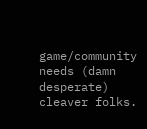game/community needs (damn desperate) cleaver folks.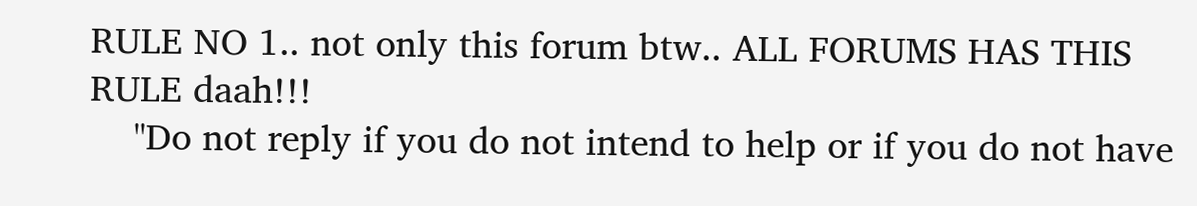RULE NO 1.. not only this forum btw.. ALL FORUMS HAS THIS RULE daah!!!
    "Do not reply if you do not intend to help or if you do not have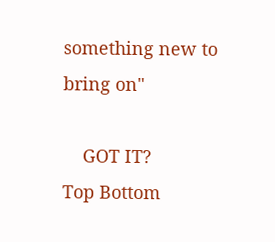something new to bring on"

    GOT IT?
Top Bottom